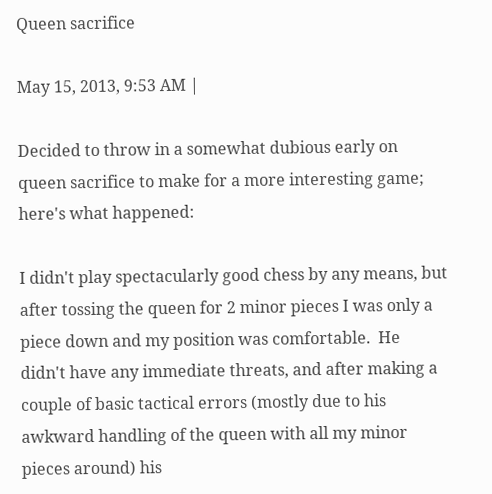Queen sacrifice

May 15, 2013, 9:53 AM |

Decided to throw in a somewhat dubious early on queen sacrifice to make for a more interesting game; here's what happened:

I didn't play spectacularly good chess by any means, but after tossing the queen for 2 minor pieces I was only a piece down and my position was comfortable.  He didn't have any immediate threats, and after making a couple of basic tactical errors (mostly due to his  awkward handling of the queen with all my minor pieces around) his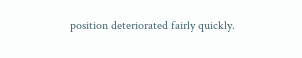position deteriorated fairly quickly.